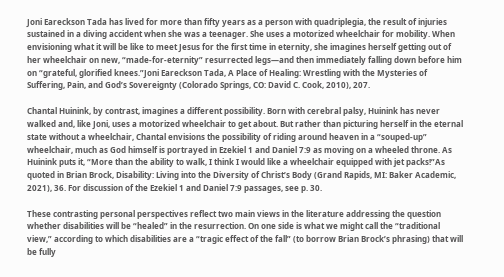Joni Eareckson Tada has lived for more than fifty years as a person with quadriplegia, the result of injuries sustained in a diving accident when she was a teenager. She uses a motorized wheelchair for mobility. When envisioning what it will be like to meet Jesus for the first time in eternity, she imagines herself getting out of her wheelchair on new, “made-for-eternity” resurrected legs—and then immediately falling down before him on “grateful, glorified knees.”Joni Eareckson Tada, A Place of Healing: Wrestling with the Mysteries of Suffering, Pain, and God’s Sovereignty (Colorado Springs, CO: David C. Cook, 2010), 207.

Chantal Huinink, by contrast, imagines a different possibility. Born with cerebral palsy, Huinink has never walked and, like Joni, uses a motorized wheelchair to get about. But rather than picturing herself in the eternal state without a wheelchair, Chantal envisions the possibility of riding around heaven in a “souped-up” wheelchair, much as God himself is portrayed in Ezekiel 1 and Daniel 7:9 as moving on a wheeled throne. As Huinink puts it, “More than the ability to walk, I think I would like a wheelchair equipped with jet packs!”As quoted in Brian Brock, Disability: Living into the Diversity of Christ’s Body (Grand Rapids, MI: Baker Academic, 2021), 36. For discussion of the Ezekiel 1 and Daniel 7:9 passages, see p. 30.

These contrasting personal perspectives reflect two main views in the literature addressing the question whether disabilities will be “healed” in the resurrection. On one side is what we might call the “traditional view,” according to which disabilities are a “tragic effect of the fall” (to borrow Brian Brock’s phrasing) that will be fully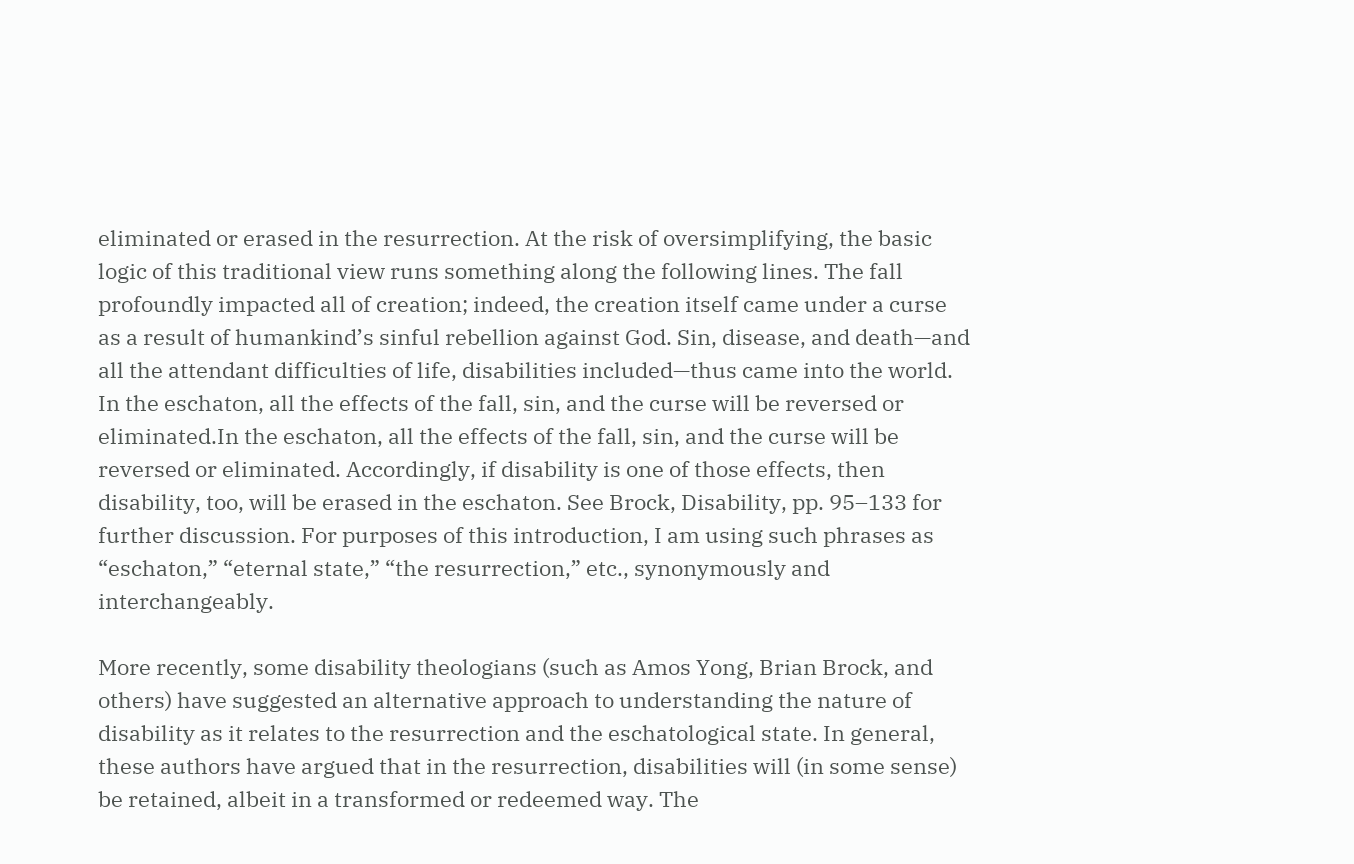eliminated or erased in the resurrection. At the risk of oversimplifying, the basic logic of this traditional view runs something along the following lines. The fall profoundly impacted all of creation; indeed, the creation itself came under a curse as a result of humankind’s sinful rebellion against God. Sin, disease, and death—and all the attendant difficulties of life, disabilities included—thus came into the world. In the eschaton, all the effects of the fall, sin, and the curse will be reversed or eliminated.In the eschaton, all the effects of the fall, sin, and the curse will be reversed or eliminated. Accordingly, if disability is one of those effects, then disability, too, will be erased in the eschaton. See Brock, Disability, pp. 95–133 for further discussion. For purposes of this introduction, I am using such phrases as “eschaton,” “eternal state,” “the resurrection,” etc., synonymously and interchangeably.

More recently, some disability theologians (such as Amos Yong, Brian Brock, and others) have suggested an alternative approach to understanding the nature of disability as it relates to the resurrection and the eschatological state. In general, these authors have argued that in the resurrection, disabilities will (in some sense) be retained, albeit in a transformed or redeemed way. The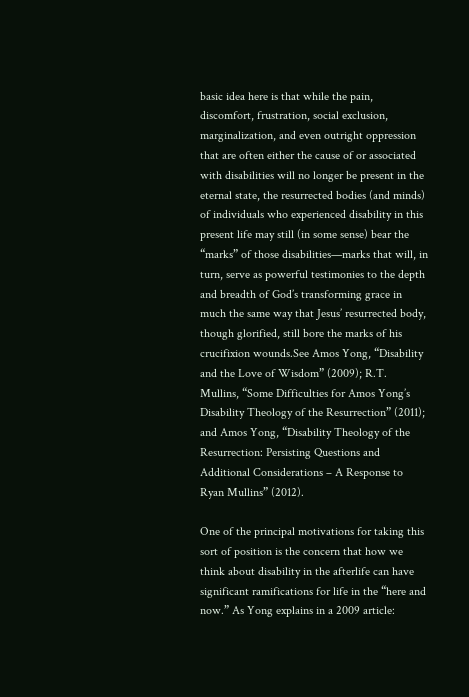basic idea here is that while the pain, discomfort, frustration, social exclusion, marginalization, and even outright oppression that are often either the cause of or associated with disabilities will no longer be present in the eternal state, the resurrected bodies (and minds) of individuals who experienced disability in this present life may still (in some sense) bear the “marks” of those disabilities—marks that will, in turn, serve as powerful testimonies to the depth and breadth of God’s transforming grace in much the same way that Jesus’ resurrected body, though glorified, still bore the marks of his crucifixion wounds.See Amos Yong, “Disability and the Love of Wisdom” (2009); R.T. Mullins, “Some Difficulties for Amos Yong’s Disability Theology of the Resurrection” (2011); and Amos Yong, “Disability Theology of the Resurrection: Persisting Questions and Additional Considerations – A Response to Ryan Mullins” (2012).

One of the principal motivations for taking this sort of position is the concern that how we think about disability in the afterlife can have significant ramifications for life in the “here and now.” As Yong explains in a 2009 article: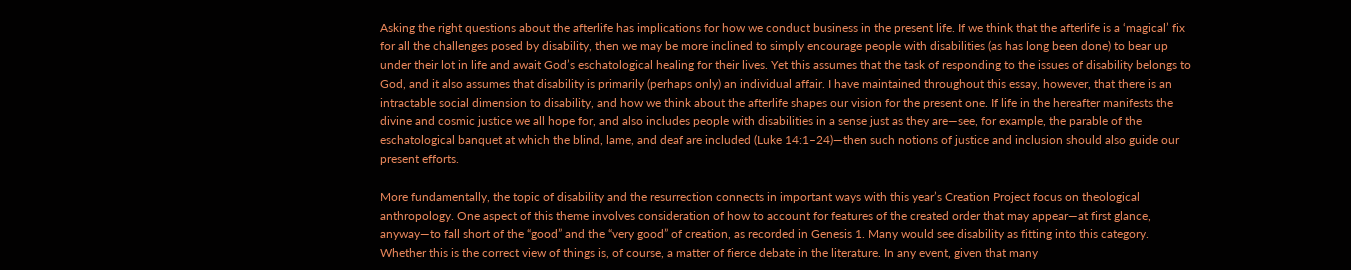Asking the right questions about the afterlife has implications for how we conduct business in the present life. If we think that the afterlife is a ‘magical’ fix for all the challenges posed by disability, then we may be more inclined to simply encourage people with disabilities (as has long been done) to bear up under their lot in life and await God’s eschatological healing for their lives. Yet this assumes that the task of responding to the issues of disability belongs to God, and it also assumes that disability is primarily (perhaps only) an individual affair. I have maintained throughout this essay, however, that there is an intractable social dimension to disability, and how we think about the afterlife shapes our vision for the present one. If life in the hereafter manifests the divine and cosmic justice we all hope for, and also includes people with disabilities in a sense just as they are—see, for example, the parable of the eschatological banquet at which the blind, lame, and deaf are included (Luke 14:1–24)—then such notions of justice and inclusion should also guide our present efforts.

More fundamentally, the topic of disability and the resurrection connects in important ways with this year’s Creation Project focus on theological anthropology. One aspect of this theme involves consideration of how to account for features of the created order that may appear—at first glance, anyway—to fall short of the “good” and the “very good” of creation, as recorded in Genesis 1. Many would see disability as fitting into this category. Whether this is the correct view of things is, of course, a matter of fierce debate in the literature. In any event, given that many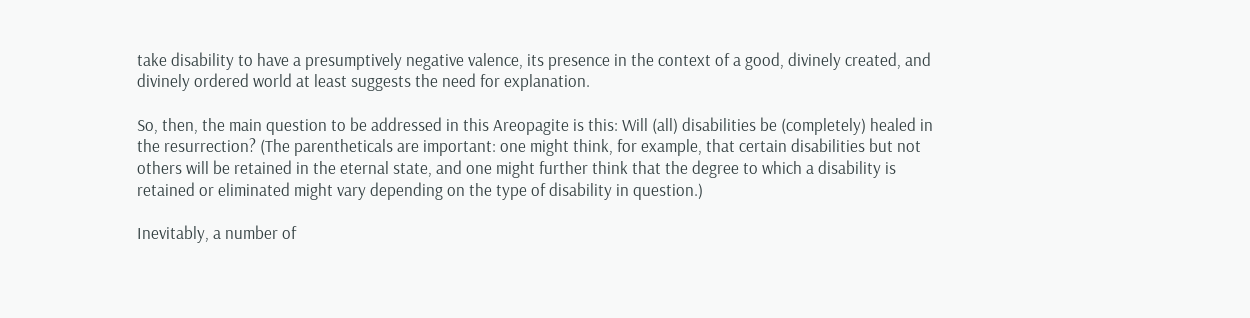take disability to have a presumptively negative valence, its presence in the context of a good, divinely created, and divinely ordered world at least suggests the need for explanation.

So, then, the main question to be addressed in this Areopagite is this: Will (all) disabilities be (completely) healed in the resurrection? (The parentheticals are important: one might think, for example, that certain disabilities but not others will be retained in the eternal state, and one might further think that the degree to which a disability is retained or eliminated might vary depending on the type of disability in question.)

Inevitably, a number of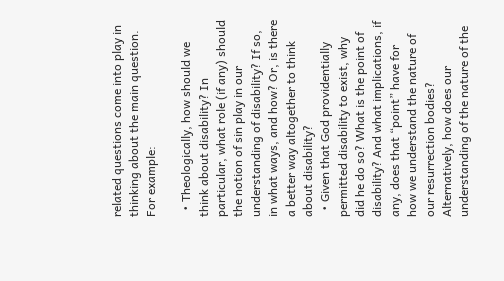related questions come into play in thinking about the main question. For example:

  • Theologically, how should we think about disability? In particular, what role (if any) should the notion of sin play in our understanding of disability? If so, in what ways, and how? Or, is there a better way altogether to think about disability?
  • Given that God providentially permitted disability to exist, why did he do so? What is the point of disability? And what implications, if any, does that “point” have for how we understand the nature of our resurrection bodies? Alternatively, how does our understanding of the nature of the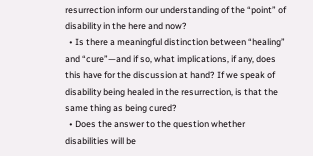resurrection inform our understanding of the “point” of disability in the here and now?
  • Is there a meaningful distinction between “healing” and “cure”—and if so, what implications, if any, does this have for the discussion at hand? If we speak of disability being healed in the resurrection, is that the same thing as being cured?
  • Does the answer to the question whether disabilities will be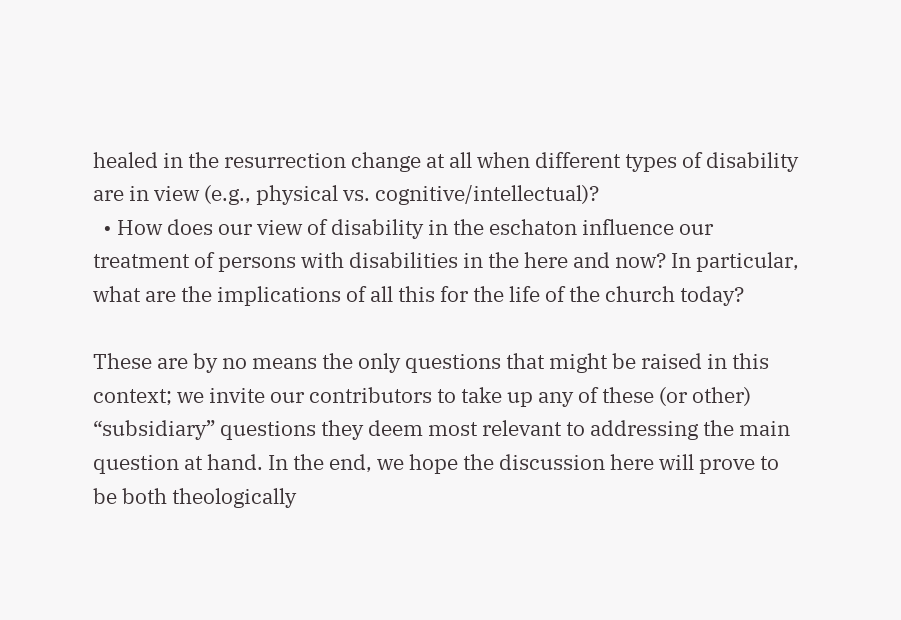healed in the resurrection change at all when different types of disability are in view (e.g., physical vs. cognitive/intellectual)?
  • How does our view of disability in the eschaton influence our treatment of persons with disabilities in the here and now? In particular, what are the implications of all this for the life of the church today?

These are by no means the only questions that might be raised in this context; we invite our contributors to take up any of these (or other) “subsidiary” questions they deem most relevant to addressing the main question at hand. In the end, we hope the discussion here will prove to be both theologically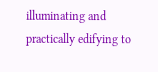illuminating and practically edifying to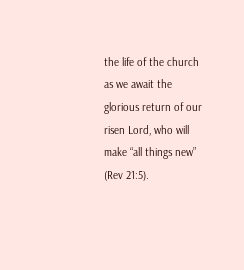the life of the church as we await the glorious return of our risen Lord, who will make “all things new” (Rev 21:5).